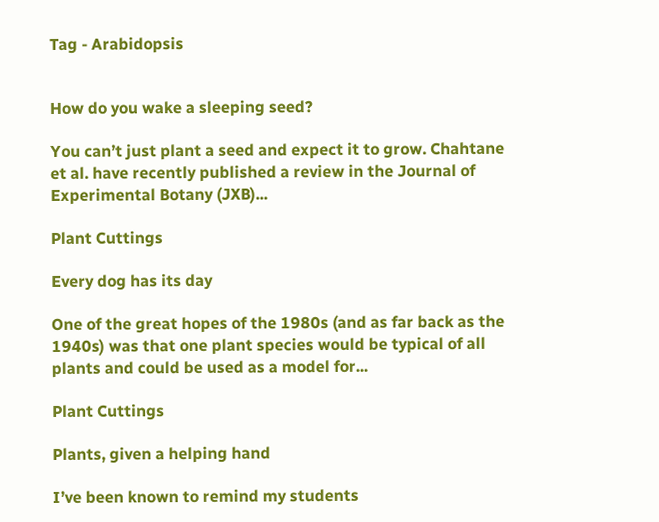Tag - Arabidopsis


How do you wake a sleeping seed?

You can’t just plant a seed and expect it to grow. Chahtane et al. have recently published a review in the Journal of Experimental Botany (JXB)...

Plant Cuttings

Every dog has its day

One of the great hopes of the 1980s (and as far back as the 1940s) was that one plant species would be typical of all plants and could be used as a model for...

Plant Cuttings

Plants, given a helping hand

I’ve been known to remind my students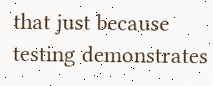that just because testing demonstrates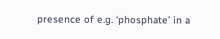presence of e.g. ‘phosphate’ in a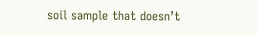soil sample that doesn’t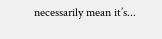necessarily mean it’s...